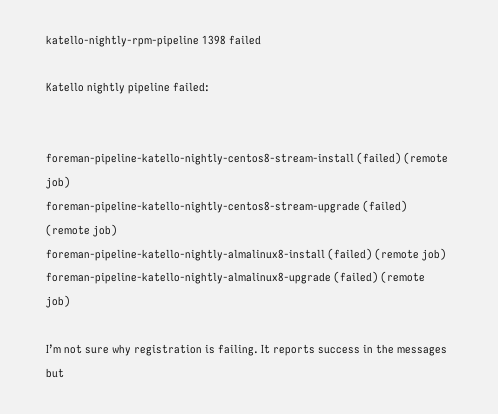katello-nightly-rpm-pipeline 1398 failed

Katello nightly pipeline failed:


foreman-pipeline-katello-nightly-centos8-stream-install (failed) (remote job)
foreman-pipeline-katello-nightly-centos8-stream-upgrade (failed) (remote job)
foreman-pipeline-katello-nightly-almalinux8-install (failed) (remote job)
foreman-pipeline-katello-nightly-almalinux8-upgrade (failed) (remote job)

I’m not sure why registration is failing. It reports success in the messages but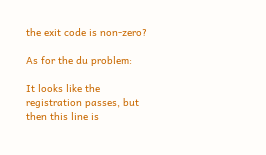the exit code is non-zero?

As for the du problem:

It looks like the registration passes, but then this line is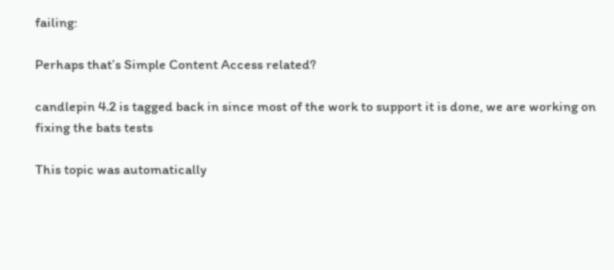failing:

Perhaps that’s Simple Content Access related?

candlepin 4.2 is tagged back in since most of the work to support it is done, we are working on fixing the bats tests

This topic was automatically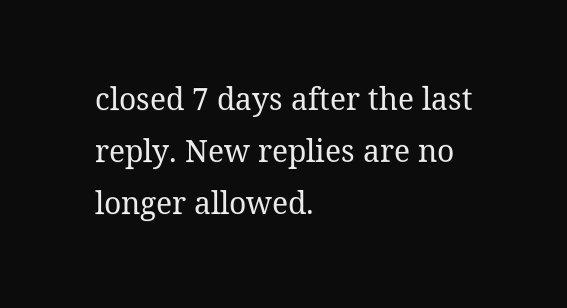closed 7 days after the last reply. New replies are no longer allowed.